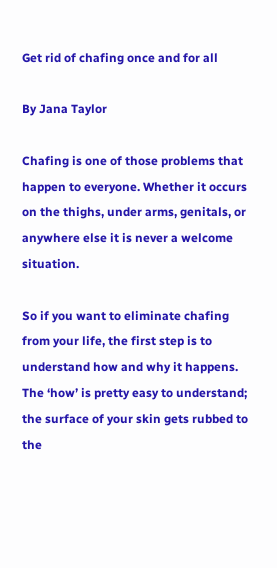Get rid of chafing once and for all

By Jana Taylor

Chafing is one of those problems that happen to everyone. Whether it occurs on the thighs, under arms, genitals, or anywhere else it is never a welcome situation.

So if you want to eliminate chafing from your life, the first step is to understand how and why it happens. The ‘how’ is pretty easy to understand; the surface of your skin gets rubbed to the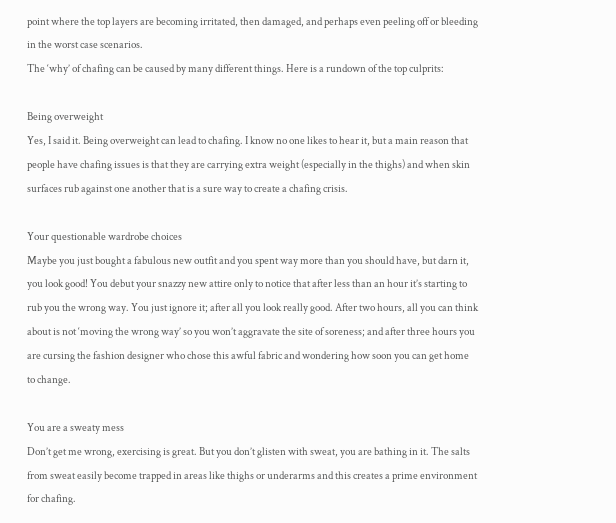point where the top layers are becoming irritated, then damaged, and perhaps even peeling off or bleeding in the worst case scenarios.
The ‘why’ of chafing can be caused by many different things. Here is a rundown of the top culprits:

Being overweight
Yes, I said it. Being overweight can lead to chafing. I know no one likes to hear it, but a main reason that people have chafing issues is that they are carrying extra weight (especially in the thighs) and when skin surfaces rub against one another that is a sure way to create a chafing crisis.

Your questionable wardrobe choices
Maybe you just bought a fabulous new outfit and you spent way more than you should have, but darn it, you look good! You debut your snazzy new attire only to notice that after less than an hour it’s starting to rub you the wrong way. You just ignore it; after all you look really good. After two hours, all you can think about is not ‘moving the wrong way’ so you won’t aggravate the site of soreness; and after three hours you are cursing the fashion designer who chose this awful fabric and wondering how soon you can get home to change.

You are a sweaty mess
Don’t get me wrong, exercising is great. But you don’t glisten with sweat, you are bathing in it. The salts from sweat easily become trapped in areas like thighs or underarms and this creates a prime environment for chafing.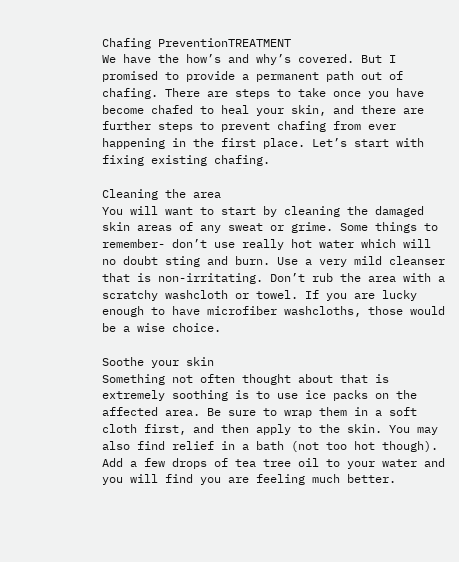Chafing PreventionTREATMENT
We have the how’s and why’s covered. But I promised to provide a permanent path out of chafing. There are steps to take once you have become chafed to heal your skin, and there are further steps to prevent chafing from ever happening in the first place. Let’s start with fixing existing chafing.

Cleaning the area
You will want to start by cleaning the damaged skin areas of any sweat or grime. Some things to remember- don’t use really hot water which will no doubt sting and burn. Use a very mild cleanser that is non-irritating. Don’t rub the area with a scratchy washcloth or towel. If you are lucky enough to have microfiber washcloths, those would be a wise choice.

Soothe your skin
Something not often thought about that is extremely soothing is to use ice packs on the affected area. Be sure to wrap them in a soft cloth first, and then apply to the skin. You may also find relief in a bath (not too hot though). Add a few drops of tea tree oil to your water and you will find you are feeling much better.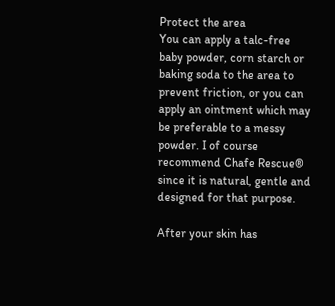Protect the area
You can apply a talc-free baby powder, corn starch or baking soda to the area to prevent friction, or you can apply an ointment which may be preferable to a messy powder. I of course recommend Chafe Rescue® since it is natural, gentle and designed for that purpose.

After your skin has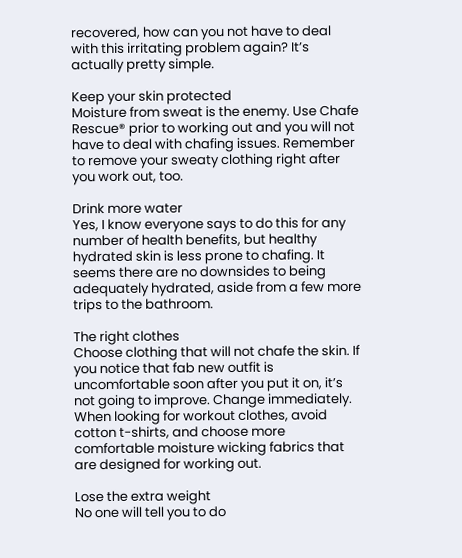recovered, how can you not have to deal with this irritating problem again? It’s actually pretty simple.

Keep your skin protected
Moisture from sweat is the enemy. Use Chafe Rescue® prior to working out and you will not have to deal with chafing issues. Remember to remove your sweaty clothing right after you work out, too.

Drink more water
Yes, I know everyone says to do this for any number of health benefits, but healthy hydrated skin is less prone to chafing. It seems there are no downsides to being adequately hydrated, aside from a few more trips to the bathroom.

The right clothes
Choose clothing that will not chafe the skin. If you notice that fab new outfit is uncomfortable soon after you put it on, it’s not going to improve. Change immediately. When looking for workout clothes, avoid cotton t-shirts, and choose more comfortable moisture wicking fabrics that are designed for working out.

Lose the extra weight
No one will tell you to do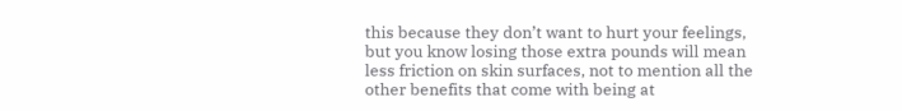this because they don’t want to hurt your feelings, but you know losing those extra pounds will mean less friction on skin surfaces, not to mention all the other benefits that come with being at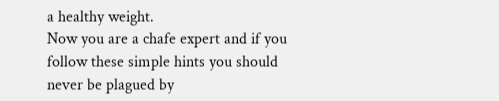a healthy weight.
Now you are a chafe expert and if you follow these simple hints you should never be plagued by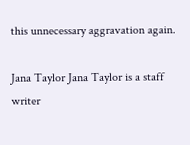this unnecessary aggravation again.

Jana Taylor Jana Taylor is a staff writer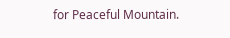for Peaceful Mountain.